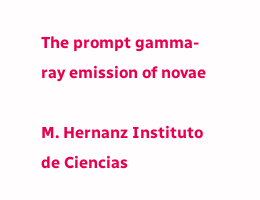The prompt gamma-ray emission of novae

M. Hernanz Instituto de Ciencias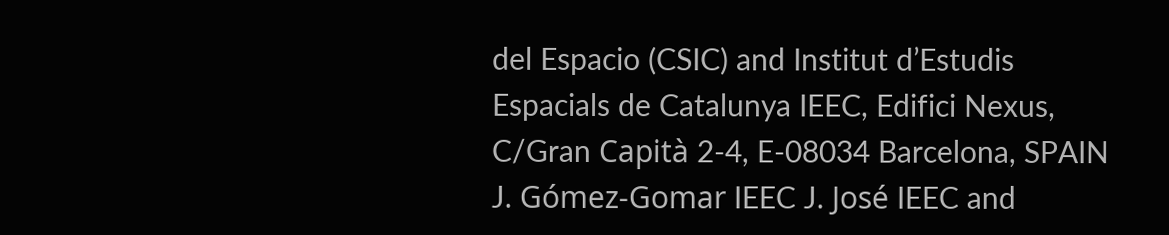del Espacio (CSIC) and Institut d’Estudis Espacials de Catalunya IEEC, Edifici Nexus, C/Gran Capità 2-4, E-08034 Barcelona, SPAIN J. Gómez-Gomar IEEC J. José IEEC and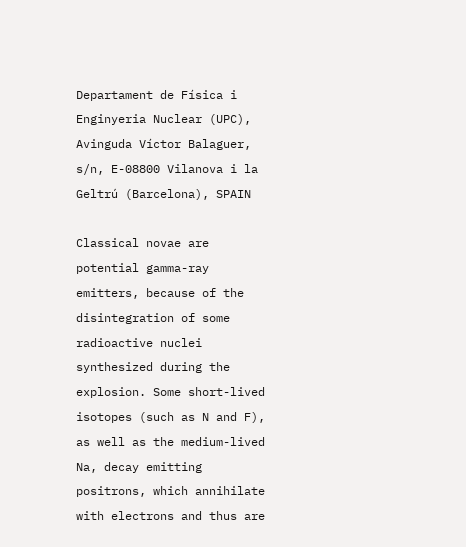Departament de Física i Enginyeria Nuclear (UPC), Avinguda Víctor Balaguer, s/n, E-08800 Vilanova i la Geltrú (Barcelona), SPAIN

Classical novae are potential gamma-ray emitters, because of the disintegration of some radioactive nuclei synthesized during the explosion. Some short-lived isotopes (such as N and F), as well as the medium-lived Na, decay emitting positrons, which annihilate with electrons and thus are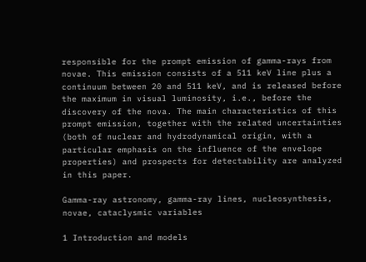responsible for the prompt emission of gamma-rays from novae. This emission consists of a 511 keV line plus a continuum between 20 and 511 keV, and is released before the maximum in visual luminosity, i.e., before the discovery of the nova. The main characteristics of this prompt emission, together with the related uncertainties (both of nuclear and hydrodynamical origin, with a particular emphasis on the influence of the envelope properties) and prospects for detectability are analyzed in this paper.

Gamma-ray astronomy, gamma-ray lines, nucleosynthesis, novae, cataclysmic variables

1 Introduction and models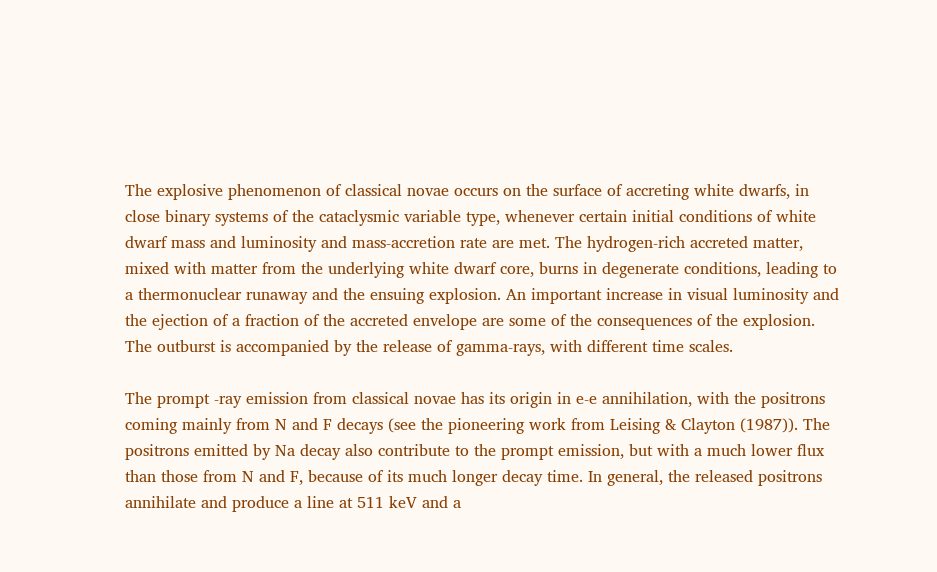The explosive phenomenon of classical novae occurs on the surface of accreting white dwarfs, in close binary systems of the cataclysmic variable type, whenever certain initial conditions of white dwarf mass and luminosity and mass-accretion rate are met. The hydrogen-rich accreted matter, mixed with matter from the underlying white dwarf core, burns in degenerate conditions, leading to a thermonuclear runaway and the ensuing explosion. An important increase in visual luminosity and the ejection of a fraction of the accreted envelope are some of the consequences of the explosion. The outburst is accompanied by the release of gamma-rays, with different time scales.

The prompt -ray emission from classical novae has its origin in e-e annihilation, with the positrons coming mainly from N and F decays (see the pioneering work from Leising & Clayton (1987)). The positrons emitted by Na decay also contribute to the prompt emission, but with a much lower flux than those from N and F, because of its much longer decay time. In general, the released positrons annihilate and produce a line at 511 keV and a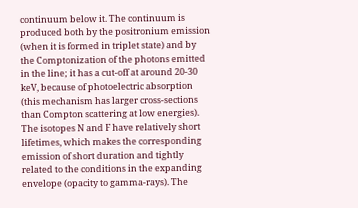continuum below it. The continuum is produced both by the positronium emission (when it is formed in triplet state) and by the Comptonization of the photons emitted in the line; it has a cut-off at around 20-30 keV, because of photoelectric absorption (this mechanism has larger cross-sections than Compton scattering at low energies). The isotopes N and F have relatively short lifetimes, which makes the corresponding emission of short duration and tightly related to the conditions in the expanding envelope (opacity to gamma-rays). The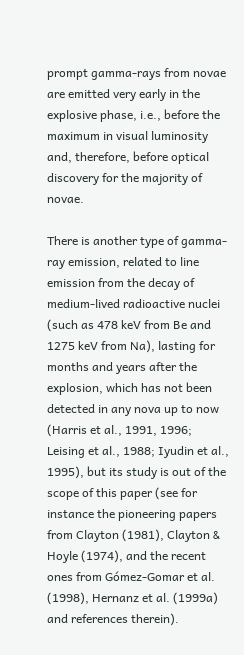prompt gamma-rays from novae are emitted very early in the explosive phase, i.e., before the maximum in visual luminosity and, therefore, before optical discovery for the majority of novae.

There is another type of gamma-ray emission, related to line emission from the decay of medium-lived radioactive nuclei (such as 478 keV from Be and 1275 keV from Na), lasting for months and years after the explosion, which has not been detected in any nova up to now (Harris et al., 1991, 1996; Leising et al., 1988; Iyudin et al., 1995), but its study is out of the scope of this paper (see for instance the pioneering papers from Clayton (1981), Clayton & Hoyle (1974), and the recent ones from Gómez-Gomar et al. (1998), Hernanz et al. (1999a) and references therein).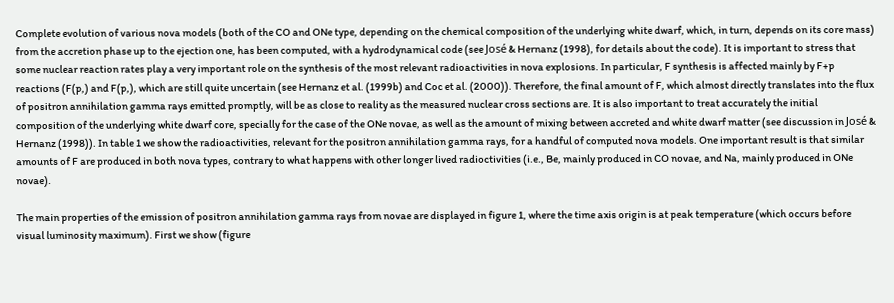Complete evolution of various nova models (both of the CO and ONe type, depending on the chemical composition of the underlying white dwarf, which, in turn, depends on its core mass) from the accretion phase up to the ejection one, has been computed, with a hydrodynamical code (see José & Hernanz (1998), for details about the code). It is important to stress that some nuclear reaction rates play a very important role on the synthesis of the most relevant radioactivities in nova explosions. In particular, F synthesis is affected mainly by F+p reactions (F(p,) and F(p,), which are still quite uncertain (see Hernanz et al. (1999b) and Coc et al. (2000)). Therefore, the final amount of F, which almost directly translates into the flux of positron annihilation gamma rays emitted promptly, will be as close to reality as the measured nuclear cross sections are. It is also important to treat accurately the initial composition of the underlying white dwarf core, specially for the case of the ONe novae, as well as the amount of mixing between accreted and white dwarf matter (see discussion in José & Hernanz (1998)). In table 1 we show the radioactivities, relevant for the positron annihilation gamma rays, for a handful of computed nova models. One important result is that similar amounts of F are produced in both nova types, contrary to what happens with other longer lived radioctivities (i.e., Be, mainly produced in CO novae, and Na, mainly produced in ONe novae).

The main properties of the emission of positron annihilation gamma rays from novae are displayed in figure 1, where the time axis origin is at peak temperature (which occurs before visual luminosity maximum). First we show (figure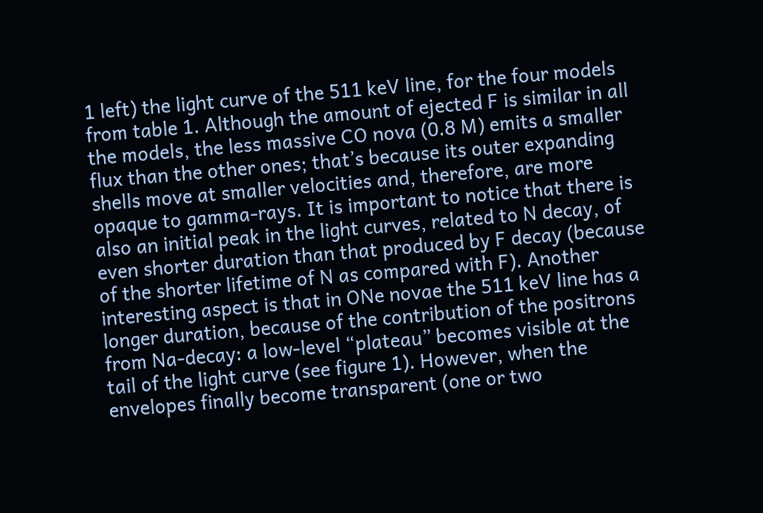1 left) the light curve of the 511 keV line, for the four models from table 1. Although the amount of ejected F is similar in all the models, the less massive CO nova (0.8 M) emits a smaller flux than the other ones; that’s because its outer expanding shells move at smaller velocities and, therefore, are more opaque to gamma-rays. It is important to notice that there is also an initial peak in the light curves, related to N decay, of even shorter duration than that produced by F decay (because of the shorter lifetime of N as compared with F). Another interesting aspect is that in ONe novae the 511 keV line has a longer duration, because of the contribution of the positrons from Na-decay: a low-level “plateau” becomes visible at the tail of the light curve (see figure 1). However, when the envelopes finally become transparent (one or two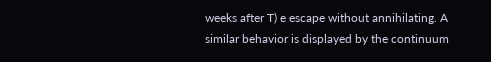weeks after T) e escape without annihilating. A similar behavior is displayed by the continuum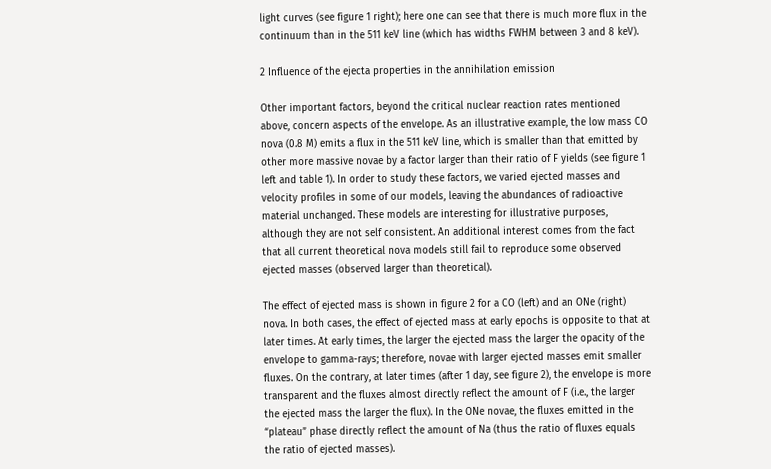light curves (see figure 1 right); here one can see that there is much more flux in the continuum than in the 511 keV line (which has widths FWHM between 3 and 8 keV).

2 Influence of the ejecta properties in the annihilation emission

Other important factors, beyond the critical nuclear reaction rates mentioned above, concern aspects of the envelope. As an illustrative example, the low mass CO nova (0.8 M) emits a flux in the 511 keV line, which is smaller than that emitted by other more massive novae by a factor larger than their ratio of F yields (see figure 1 left and table 1). In order to study these factors, we varied ejected masses and velocity profiles in some of our models, leaving the abundances of radioactive material unchanged. These models are interesting for illustrative purposes, although they are not self consistent. An additional interest comes from the fact that all current theoretical nova models still fail to reproduce some observed ejected masses (observed larger than theoretical).

The effect of ejected mass is shown in figure 2 for a CO (left) and an ONe (right) nova. In both cases, the effect of ejected mass at early epochs is opposite to that at later times. At early times, the larger the ejected mass the larger the opacity of the envelope to gamma-rays; therefore, novae with larger ejected masses emit smaller fluxes. On the contrary, at later times (after 1 day, see figure 2), the envelope is more transparent and the fluxes almost directly reflect the amount of F (i.e., the larger the ejected mass the larger the flux). In the ONe novae, the fluxes emitted in the “plateau” phase directly reflect the amount of Na (thus the ratio of fluxes equals the ratio of ejected masses).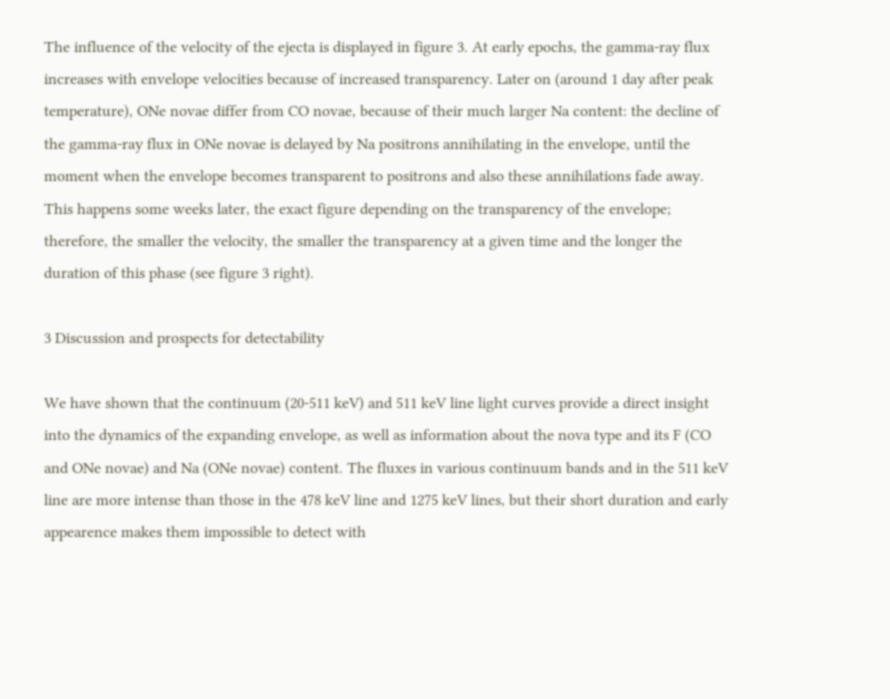The influence of the velocity of the ejecta is displayed in figure 3. At early epochs, the gamma-ray flux increases with envelope velocities because of increased transparency. Later on (around 1 day after peak temperature), ONe novae differ from CO novae, because of their much larger Na content: the decline of the gamma-ray flux in ONe novae is delayed by Na positrons annihilating in the envelope, until the moment when the envelope becomes transparent to positrons and also these annihilations fade away. This happens some weeks later, the exact figure depending on the transparency of the envelope; therefore, the smaller the velocity, the smaller the transparency at a given time and the longer the duration of this phase (see figure 3 right).

3 Discussion and prospects for detectability

We have shown that the continuum (20-511 keV) and 511 keV line light curves provide a direct insight into the dynamics of the expanding envelope, as well as information about the nova type and its F (CO and ONe novae) and Na (ONe novae) content. The fluxes in various continuum bands and in the 511 keV line are more intense than those in the 478 keV line and 1275 keV lines, but their short duration and early appearence makes them impossible to detect with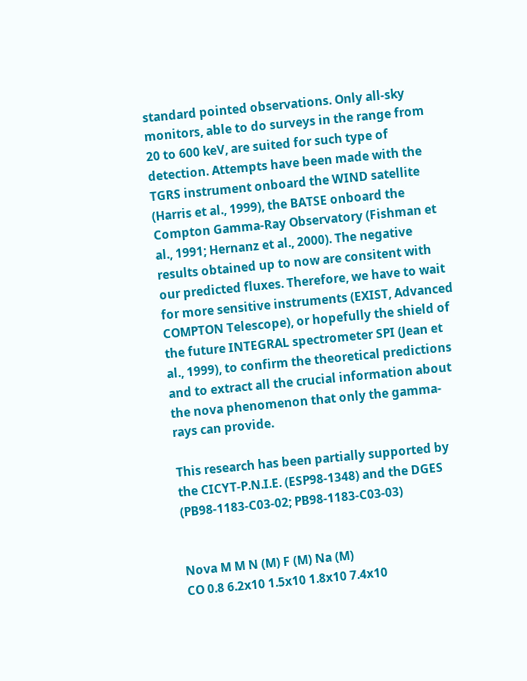standard pointed observations. Only all-sky monitors, able to do surveys in the range from 20 to 600 keV, are suited for such type of detection. Attempts have been made with the TGRS instrument onboard the WIND satellite (Harris et al., 1999), the BATSE onboard the Compton Gamma-Ray Observatory (Fishman et al., 1991; Hernanz et al., 2000). The negative results obtained up to now are consitent with our predicted fluxes. Therefore, we have to wait for more sensitive instruments (EXIST, Advanced COMPTON Telescope), or hopefully the shield of the future INTEGRAL spectrometer SPI (Jean et al., 1999), to confirm the theoretical predictions and to extract all the crucial information about the nova phenomenon that only the gamma-rays can provide.

This research has been partially supported by the CICYT-P.N.I.E. (ESP98-1348) and the DGES (PB98-1183-C03-02; PB98-1183-C03-03)


Nova M M N (M) F (M) Na (M)
CO 0.8 6.2x10 1.5x10 1.8x10 7.4x10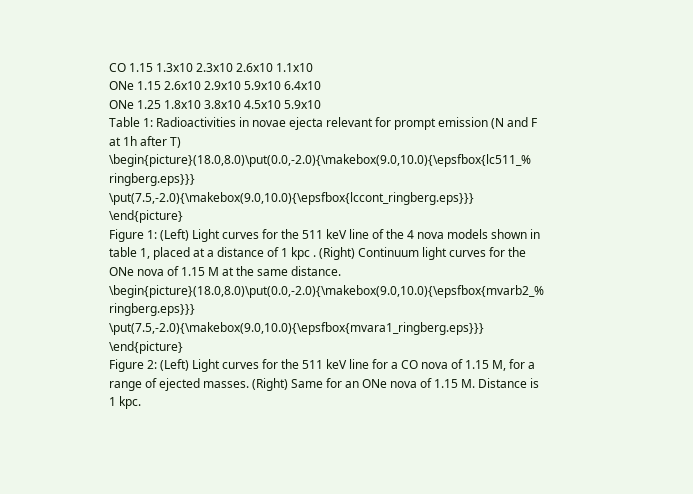CO 1.15 1.3x10 2.3x10 2.6x10 1.1x10
ONe 1.15 2.6x10 2.9x10 5.9x10 6.4x10
ONe 1.25 1.8x10 3.8x10 4.5x10 5.9x10
Table 1: Radioactivities in novae ejecta relevant for prompt emission (N and F at 1h after T)
\begin{picture}(18.0,8.0)\put(0.0,-2.0){\makebox(9.0,10.0){\epsfbox{lc511_% ringberg.eps}}} \put(7.5,-2.0){\makebox(9.0,10.0){\epsfbox{lccont_ringberg.eps}}} \end{picture}
Figure 1: (Left) Light curves for the 511 keV line of the 4 nova models shown in table 1, placed at a distance of 1 kpc . (Right) Continuum light curves for the ONe nova of 1.15 M at the same distance.
\begin{picture}(18.0,8.0)\put(0.0,-2.0){\makebox(9.0,10.0){\epsfbox{mvarb2_% ringberg.eps}}} \put(7.5,-2.0){\makebox(9.0,10.0){\epsfbox{mvara1_ringberg.eps}}} \end{picture}
Figure 2: (Left) Light curves for the 511 keV line for a CO nova of 1.15 M, for a range of ejected masses. (Right) Same for an ONe nova of 1.15 M. Distance is 1 kpc.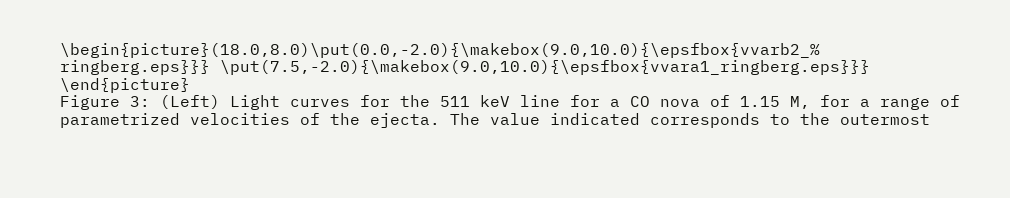\begin{picture}(18.0,8.0)\put(0.0,-2.0){\makebox(9.0,10.0){\epsfbox{vvarb2_% ringberg.eps}}} \put(7.5,-2.0){\makebox(9.0,10.0){\epsfbox{vvara1_ringberg.eps}}} \end{picture}
Figure 3: (Left) Light curves for the 511 keV line for a CO nova of 1.15 M, for a range of parametrized velocities of the ejecta. The value indicated corresponds to the outermost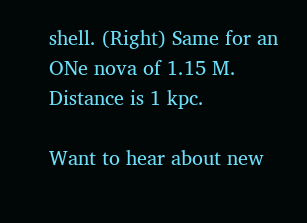shell. (Right) Same for an ONe nova of 1.15 M. Distance is 1 kpc.

Want to hear about new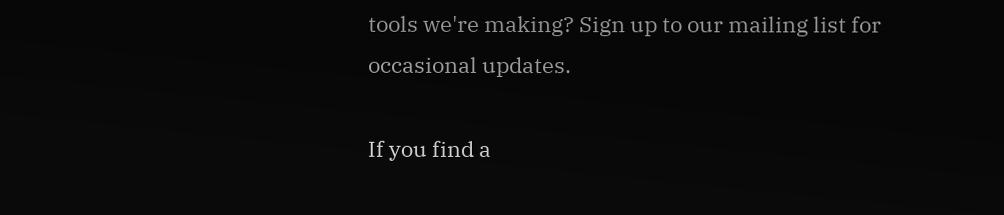tools we're making? Sign up to our mailing list for occasional updates.

If you find a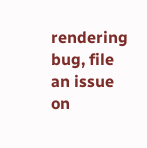rendering bug, file an issue on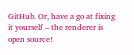GitHub. Or, have a go at fixing it yourself – the renderer is open source!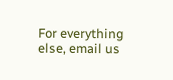For everything else, email us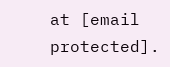at [email protected].